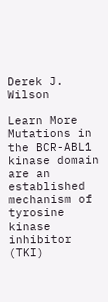Derek J. Wilson

Learn More
Mutations in the BCR-ABL1 kinase domain are an established mechanism of tyrosine kinase inhibitor (TKI)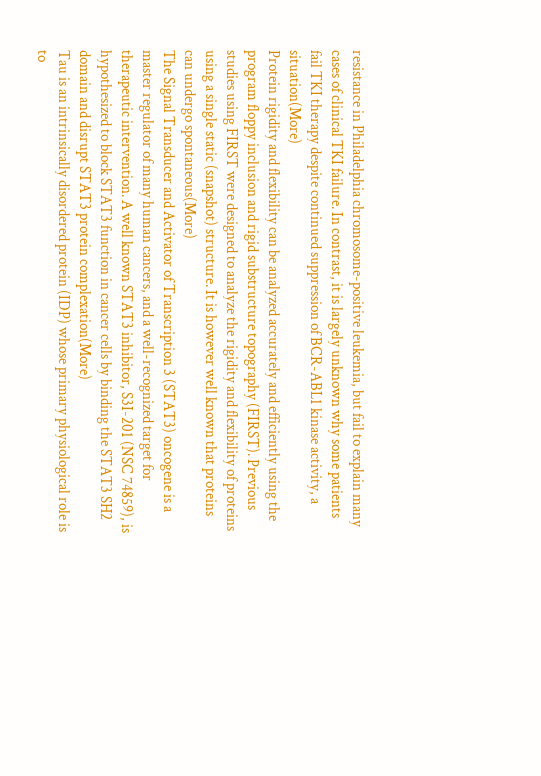resistance in Philadelphia chromosome-positive leukemia, but fail to explain many cases of clinical TKI failure. In contrast, it is largely unknown why some patients fail TKI therapy despite continued suppression of BCR-ABL1 kinase activity, a situation(More)
Protein rigidity and flexibility can be analyzed accurately and efficiently using the program floppy inclusion and rigid substructure topography (FIRST). Previous studies using FIRST were designed to analyze the rigidity and flexibility of proteins using a single static (snapshot) structure. It is however well known that proteins can undergo spontaneous(More)
The Signal Transducer and Activator of Transcription 3 (STAT3) oncogene is a master regulator of many human cancers, and a well-recognized target for therapeutic intervention. A well known STAT3 inhibitor, S3I-201 (NSC 74859), is hypothesized to block STAT3 function in cancer cells by binding the STAT3 SH2 domain and disrupt STAT3 protein complexation(More)
Tau is an intrinsically disordered protein (IDP) whose primary physiological role is to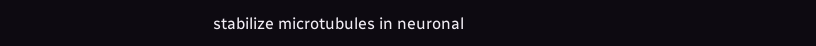stabilize microtubules in neuronal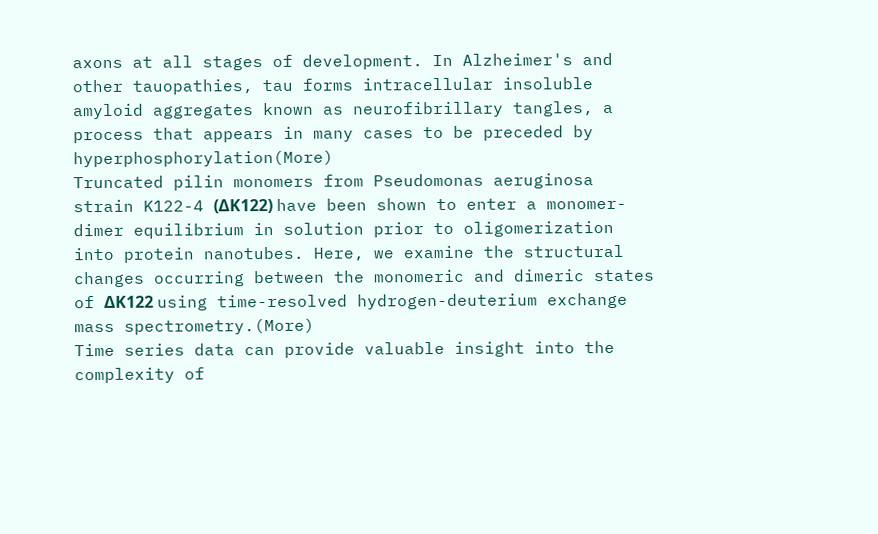axons at all stages of development. In Alzheimer's and other tauopathies, tau forms intracellular insoluble amyloid aggregates known as neurofibrillary tangles, a process that appears in many cases to be preceded by hyperphosphorylation(More)
Truncated pilin monomers from Pseudomonas aeruginosa strain K122-4 (ΔK122) have been shown to enter a monomer-dimer equilibrium in solution prior to oligomerization into protein nanotubes. Here, we examine the structural changes occurring between the monomeric and dimeric states of ΔK122 using time-resolved hydrogen-deuterium exchange mass spectrometry.(More)
Time series data can provide valuable insight into the complexity of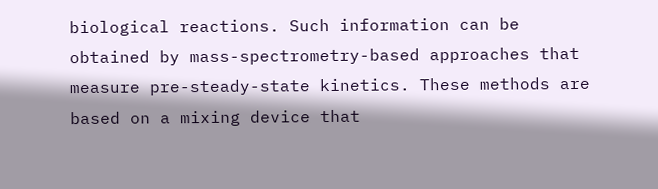biological reactions. Such information can be obtained by mass-spectrometry-based approaches that measure pre-steady-state kinetics. These methods are based on a mixing device that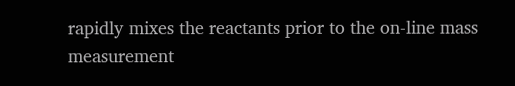rapidly mixes the reactants prior to the on-line mass measurement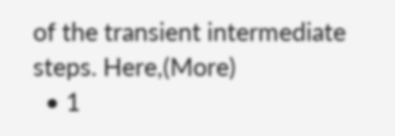of the transient intermediate steps. Here,(More)
  • 1